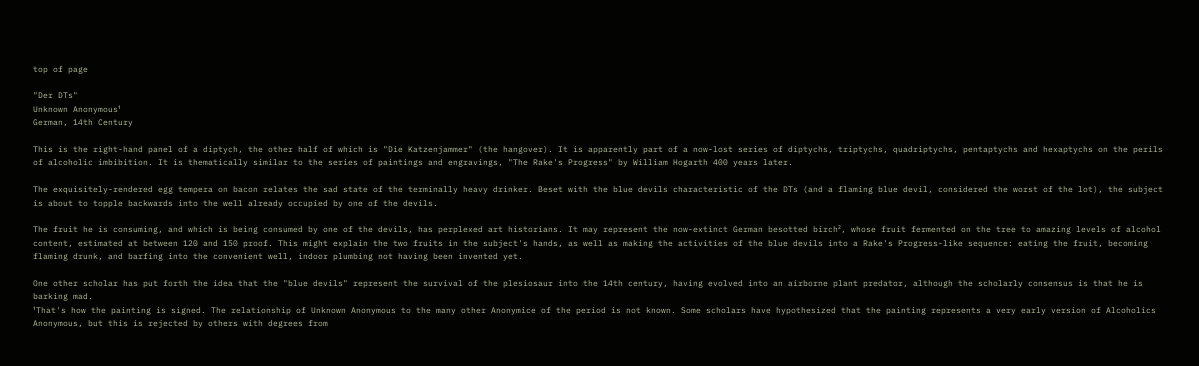top of page

"Der DTs"
Unknown Anonymous¹
German, 14th Century

This is the right-hand panel of a diptych, the other half of which is "Die Katzenjammer" (the hangover). It is apparently part of a now-lost series of diptychs, triptychs, quadriptychs, pentaptychs and hexaptychs on the perils of alcoholic imbibition. It is thematically similar to the series of paintings and engravings, "The Rake's Progress" by William Hogarth 400 years later.

The exquisitely-rendered egg tempera on bacon relates the sad state of the terminally heavy drinker. Beset with the blue devils characteristic of the DTs (and a flaming blue devil, considered the worst of the lot), the subject is about to topple backwards into the well already occupied by one of the devils.

The fruit he is consuming, and which is being consumed by one of the devils, has perplexed art historians. It may represent the now-extinct German besotted birch², whose fruit fermented on the tree to amazing levels of alcohol content, estimated at between 120 and 150 proof. This might explain the two fruits in the subject's hands, as well as making the activities of the blue devils into a Rake's Progress-like sequence: eating the fruit, becoming flaming drunk, and barfing into the convenient well, indoor plumbing not having been invented yet.

One other scholar has put forth the idea that the "blue devils" represent the survival of the plesiosaur into the 14th century, having evolved into an airborne plant predator, although the scholarly consensus is that he is barking mad.
¹That's how the painting is signed. The relationship of Unknown Anonymous to the many other Anonymice of the period is not known. Some scholars have hypothesized that the painting represents a very early version of Alcoholics Anonymous, but this is rejected by others with degrees from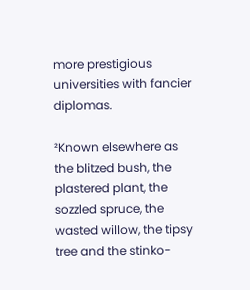more prestigious universities with fancier diplomas.

²Known elsewhere as the blitzed bush, the plastered plant, the sozzled spruce, the wasted willow, the tipsy tree and the stinko-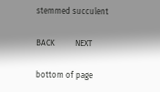stemmed succulent

BACK          NEXT

bottom of page